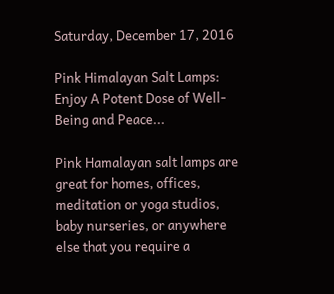Saturday, December 17, 2016

Pink Himalayan Salt Lamps: Enjoy A Potent Dose of Well-Being and Peace...

Pink Hamalayan salt lamps are great for homes, offices, meditation or yoga studios, baby nurseries, or anywhere else that you require a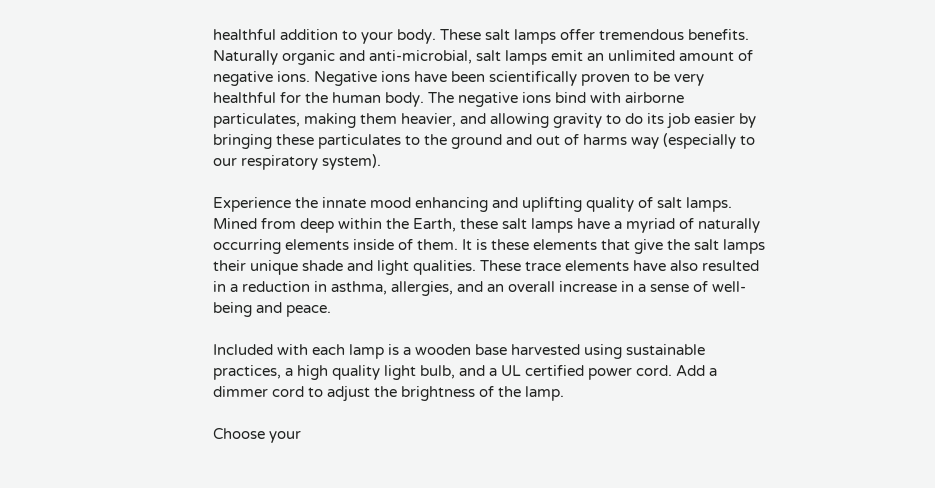healthful addition to your body. These salt lamps offer tremendous benefits. Naturally organic and anti-microbial, salt lamps emit an unlimited amount of negative ions. Negative ions have been scientifically proven to be very healthful for the human body. The negative ions bind with airborne particulates, making them heavier, and allowing gravity to do its job easier by bringing these particulates to the ground and out of harms way (especially to our respiratory system).

Experience the innate mood enhancing and uplifting quality of salt lamps. Mined from deep within the Earth, these salt lamps have a myriad of naturally occurring elements inside of them. It is these elements that give the salt lamps their unique shade and light qualities. These trace elements have also resulted in a reduction in asthma, allergies, and an overall increase in a sense of well-being and peace.

Included with each lamp is a wooden base harvested using sustainable practices, a high quality light bulb, and a UL certified power cord. Add a dimmer cord to adjust the brightness of the lamp.

Choose your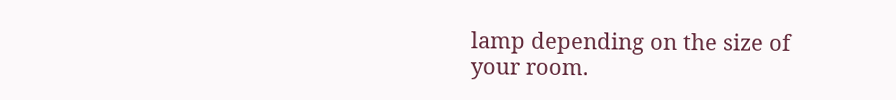lamp depending on the size of your room.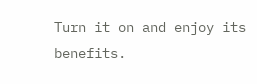Turn it on and enjoy its benefits.